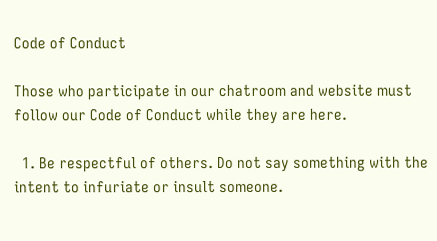Code of Conduct

Those who participate in our chatroom and website must follow our Code of Conduct while they are here.

  1. Be respectful of others. Do not say something with the intent to infuriate or insult someone.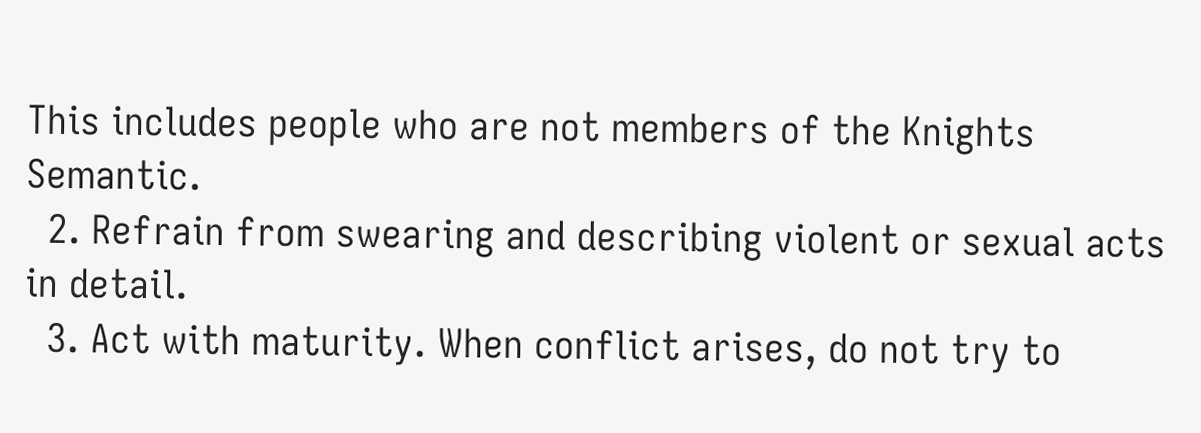This includes people who are not members of the Knights Semantic.
  2. Refrain from swearing and describing violent or sexual acts in detail.
  3. Act with maturity. When conflict arises, do not try to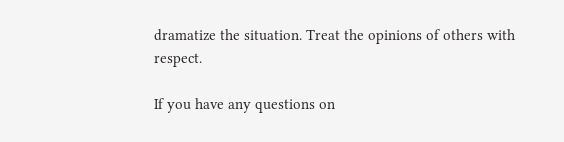dramatize the situation. Treat the opinions of others with respect.

If you have any questions on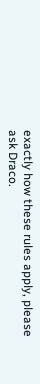exactly how these rules apply, please ask Draco.